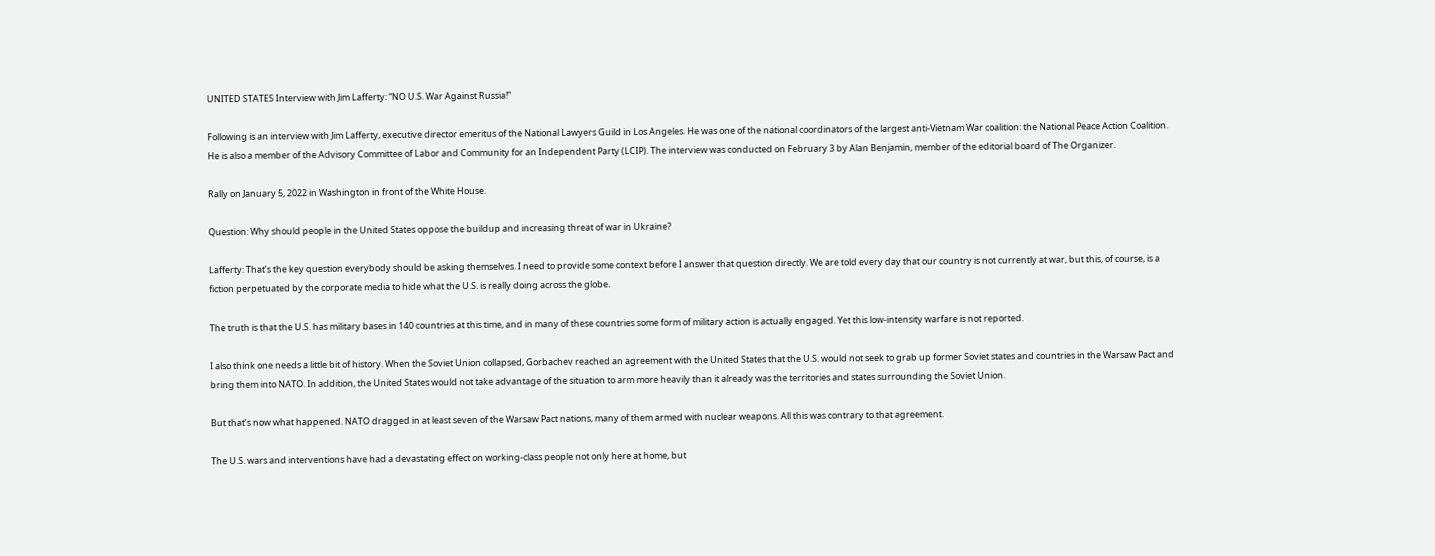UNITED STATES Interview with Jim Lafferty: “NO U.S. War Against Russia!”

Following is an interview with Jim Lafferty, executive director emeritus of the National Lawyers Guild in Los Angeles. He was one of the national coordinators of the largest anti-Vietnam War coalition: the National Peace Action Coalition. He is also a member of the Advisory Committee of Labor and Community for an Independent Party (LCIP). The interview was conducted on February 3 by Alan Benjamin, member of the editorial board of The Organizer.

Rally on January 5, 2022 in Washington in front of the White House.

Question: Why should people in the United States oppose the buildup and increasing threat of war in Ukraine?

Lafferty: That’s the key question everybody should be asking themselves. I need to provide some context before I answer that question directly. We are told every day that our country is not currently at war, but this, of course, is a fiction perpetuated by the corporate media to hide what the U.S. is really doing across the globe.

The truth is that the U.S. has military bases in 140 countries at this time, and in many of these countries some form of military action is actually engaged. Yet this low-intensity warfare is not reported.

I also think one needs a little bit of history. When the Soviet Union collapsed, Gorbachev reached an agreement with the United States that the U.S. would not seek to grab up former Soviet states and countries in the Warsaw Pact and bring them into NATO. In addition, the United States would not take advantage of the situation to arm more heavily than it already was the territories and states surrounding the Soviet Union.

But that’s now what happened. NATO dragged in at least seven of the Warsaw Pact nations, many of them armed with nuclear weapons. All this was contrary to that agreement.

The U.S. wars and interventions have had a devastating effect on working-class people not only here at home, but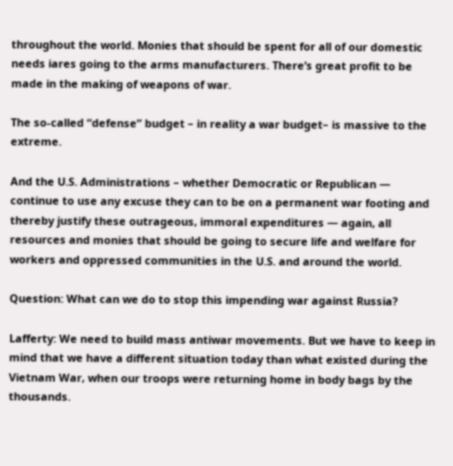throughout the world. Monies that should be spent for all of our domestic needs iares going to the arms manufacturers. There’s great profit to be made in the making of weapons of war.

The so-called “defense” budget – in reality a war budget– is massive to the extreme.

And the U.S. Administrations – whether Democratic or Republican — continue to use any excuse they can to be on a permanent war footing and thereby justify these outrageous, immoral expenditures — again, all resources and monies that should be going to secure life and welfare for workers and oppressed communities in the U.S. and around the world.

Question: What can we do to stop this impending war against Russia?

Lafferty: We need to build mass antiwar movements. But we have to keep in mind that we have a different situation today than what existed during the Vietnam War, when our troops were returning home in body bags by the thousands.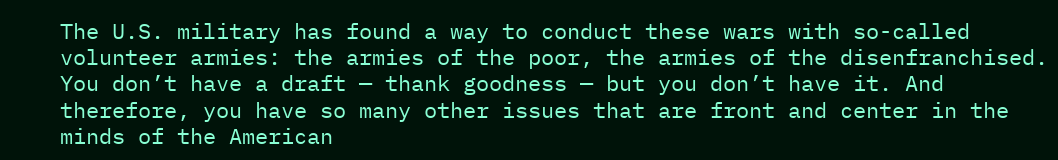The U.S. military has found a way to conduct these wars with so-called volunteer armies: the armies of the poor, the armies of the disenfranchised. You don’t have a draft — thank goodness — but you don’t have it. And therefore, you have so many other issues that are front and center in the minds of the American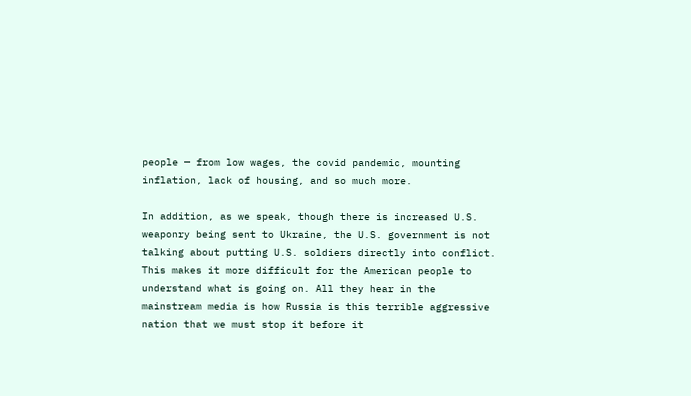people — from low wages, the covid pandemic, mounting inflation, lack of housing, and so much more.

In addition, as we speak, though there is increased U.S. weaponry being sent to Ukraine, the U.S. government is not talking about putting U.S. soldiers directly into conflict. This makes it more difficult for the American people to understand what is going on. All they hear in the mainstream media is how Russia is this terrible aggressive nation that we must stop it before it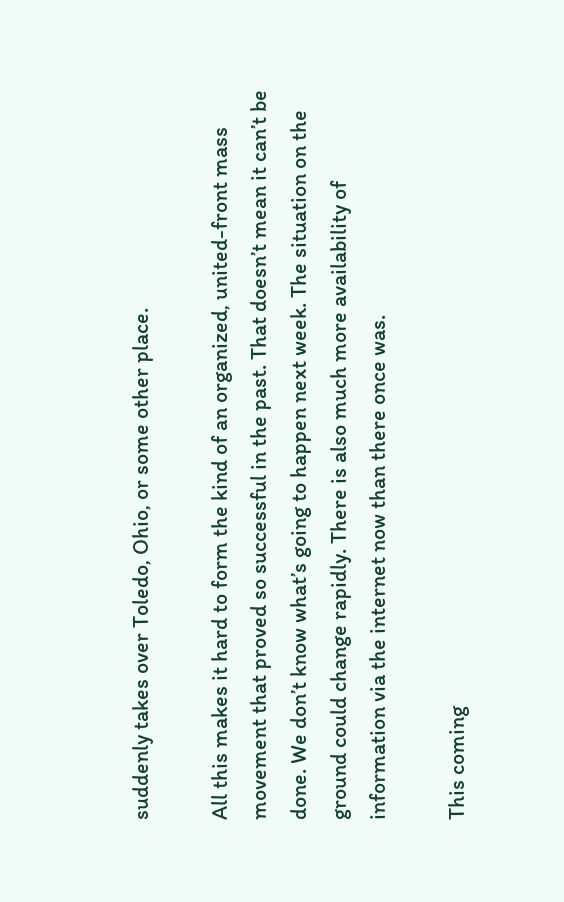suddenly takes over Toledo, Ohio, or some other place.

All this makes it hard to form the kind of an organized, united-front mass movement that proved so successful in the past. That doesn’t mean it can’t be done. We don’t know what’s going to happen next week. The situation on the ground could change rapidly. There is also much more availability of information via the internet now than there once was.

This coming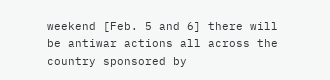weekend [Feb. 5 and 6] there will be antiwar actions all across the country sponsored by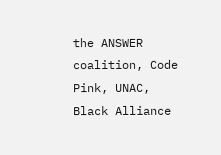the ANSWER coalition, Code Pink, UNAC, Black Alliance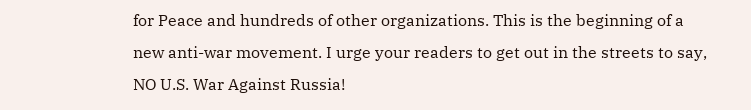for Peace and hundreds of other organizations. This is the beginning of a new anti-war movement. I urge your readers to get out in the streets to say, NO U.S. War Against Russia!